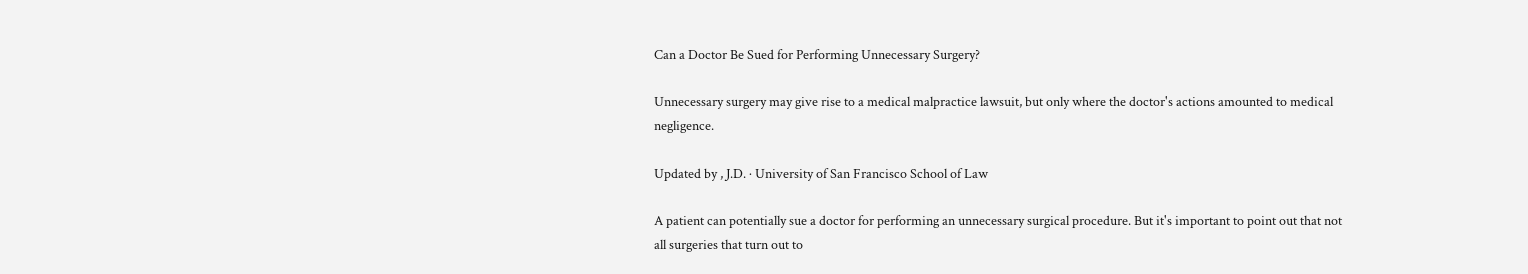Can a Doctor Be Sued for Performing Unnecessary Surgery?

Unnecessary surgery may give rise to a medical malpractice lawsuit, but only where the doctor's actions amounted to medical negligence.

Updated by , J.D. · University of San Francisco School of Law

A patient can potentially sue a doctor for performing an unnecessary surgical procedure. But it's important to point out that not all surgeries that turn out to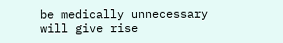be medically unnecessary will give rise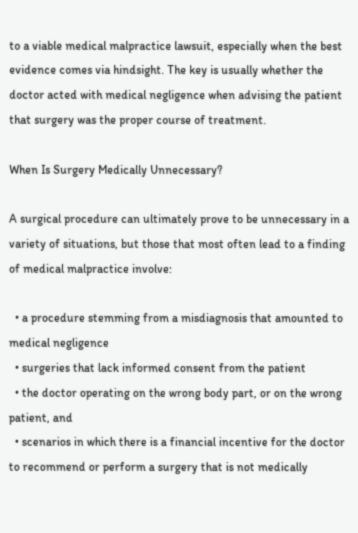to a viable medical malpractice lawsuit, especially when the best evidence comes via hindsight. The key is usually whether the doctor acted with medical negligence when advising the patient that surgery was the proper course of treatment.

When Is Surgery Medically Unnecessary?

A surgical procedure can ultimately prove to be unnecessary in a variety of situations, but those that most often lead to a finding of medical malpractice involve:

  • a procedure stemming from a misdiagnosis that amounted to medical negligence
  • surgeries that lack informed consent from the patient
  • the doctor operating on the wrong body part, or on the wrong patient, and
  • scenarios in which there is a financial incentive for the doctor to recommend or perform a surgery that is not medically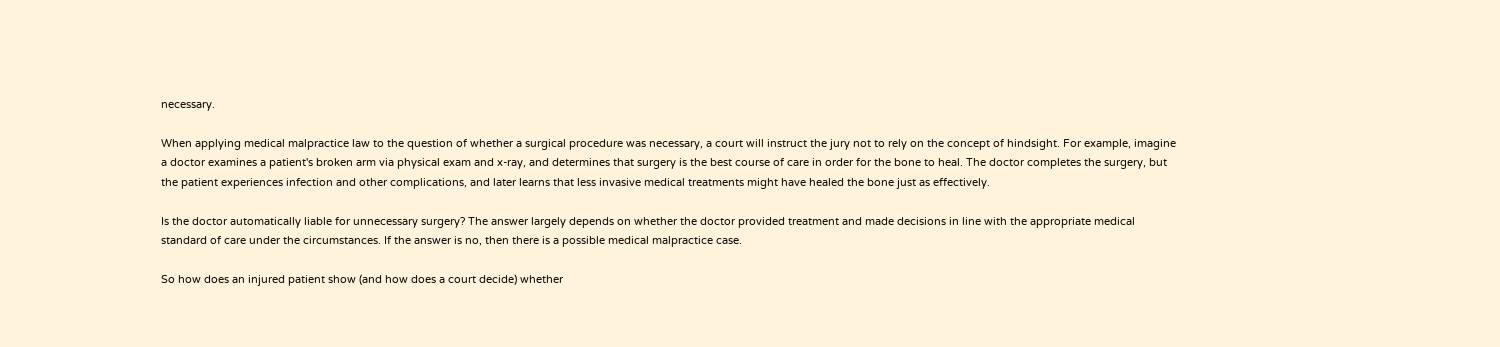necessary.

When applying medical malpractice law to the question of whether a surgical procedure was necessary, a court will instruct the jury not to rely on the concept of hindsight. For example, imagine a doctor examines a patient's broken arm via physical exam and x-ray, and determines that surgery is the best course of care in order for the bone to heal. The doctor completes the surgery, but the patient experiences infection and other complications, and later learns that less invasive medical treatments might have healed the bone just as effectively.

Is the doctor automatically liable for unnecessary surgery? The answer largely depends on whether the doctor provided treatment and made decisions in line with the appropriate medical standard of care under the circumstances. If the answer is no, then there is a possible medical malpractice case.

So how does an injured patient show (and how does a court decide) whether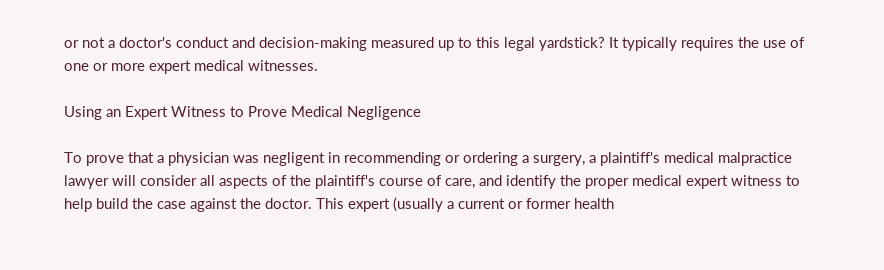or not a doctor's conduct and decision-making measured up to this legal yardstick? It typically requires the use of one or more expert medical witnesses.

Using an Expert Witness to Prove Medical Negligence

To prove that a physician was negligent in recommending or ordering a surgery, a plaintiff's medical malpractice lawyer will consider all aspects of the plaintiff's course of care, and identify the proper medical expert witness to help build the case against the doctor. This expert (usually a current or former health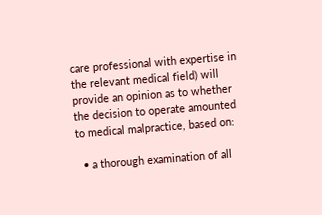care professional with expertise in the relevant medical field) will provide an opinion as to whether the decision to operate amounted to medical malpractice, based on:

  • a thorough examination of all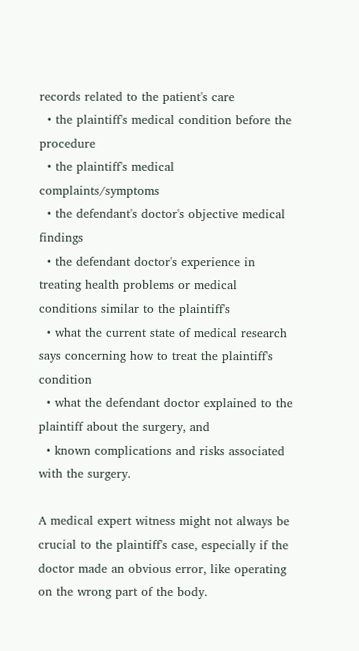records related to the patient's care
  • the plaintiff's medical condition before the procedure
  • the plaintiff's medical complaints/symptoms
  • the defendant's doctor's objective medical findings
  • the defendant doctor's experience in treating health problems or medical conditions similar to the plaintiff's
  • what the current state of medical research says concerning how to treat the plaintiff's condition
  • what the defendant doctor explained to the plaintiff about the surgery, and
  • known complications and risks associated with the surgery.

A medical expert witness might not always be crucial to the plaintiff's case, especially if the doctor made an obvious error, like operating on the wrong part of the body.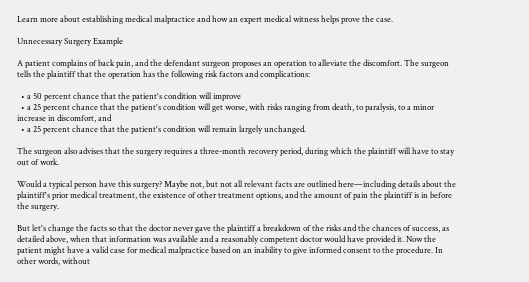Learn more about establishing medical malpractice and how an expert medical witness helps prove the case.

Unnecessary Surgery Example

A patient complains of back pain, and the defendant surgeon proposes an operation to alleviate the discomfort. The surgeon tells the plaintiff that the operation has the following risk factors and complications:

  • a 50 percent chance that the patient's condition will improve
  • a 25 percent chance that the patient's condition will get worse, with risks ranging from death, to paralysis, to a minor increase in discomfort, and
  • a 25 percent chance that the patient's condition will remain largely unchanged.

The surgeon also advises that the surgery requires a three-month recovery period, during which the plaintiff will have to stay out of work.

Would a typical person have this surgery? Maybe not, but not all relevant facts are outlined here—including details about the plaintiff's prior medical treatment, the existence of other treatment options, and the amount of pain the plaintiff is in before the surgery.

But let's change the facts so that the doctor never gave the plaintiff a breakdown of the risks and the chances of success, as detailed above, when that information was available and a reasonably competent doctor would have provided it. Now the patient might have a valid case for medical malpractice based on an inability to give informed consent to the procedure. In other words, without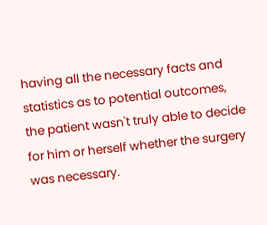having all the necessary facts and statistics as to potential outcomes, the patient wasn't truly able to decide for him or herself whether the surgery was necessary.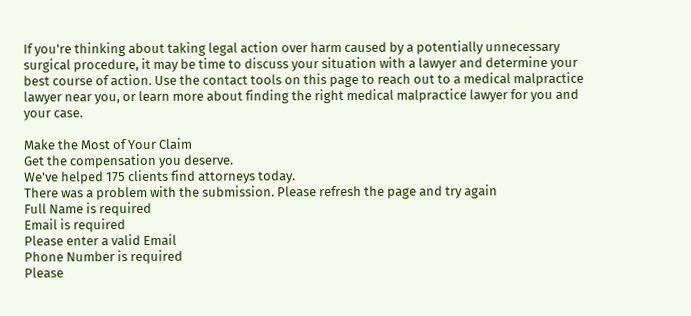If you're thinking about taking legal action over harm caused by a potentially unnecessary surgical procedure, it may be time to discuss your situation with a lawyer and determine your best course of action. Use the contact tools on this page to reach out to a medical malpractice lawyer near you, or learn more about finding the right medical malpractice lawyer for you and your case.

Make the Most of Your Claim
Get the compensation you deserve.
We've helped 175 clients find attorneys today.
There was a problem with the submission. Please refresh the page and try again
Full Name is required
Email is required
Please enter a valid Email
Phone Number is required
Please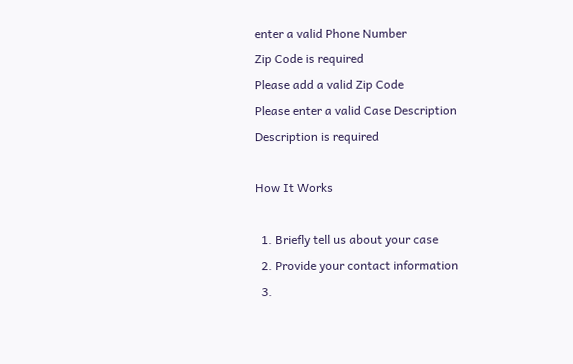enter a valid Phone Number
Zip Code is required
Please add a valid Zip Code
Please enter a valid Case Description
Description is required

How It Works

  1. Briefly tell us about your case
  2. Provide your contact information
  3.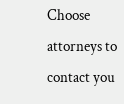Choose attorneys to contact you